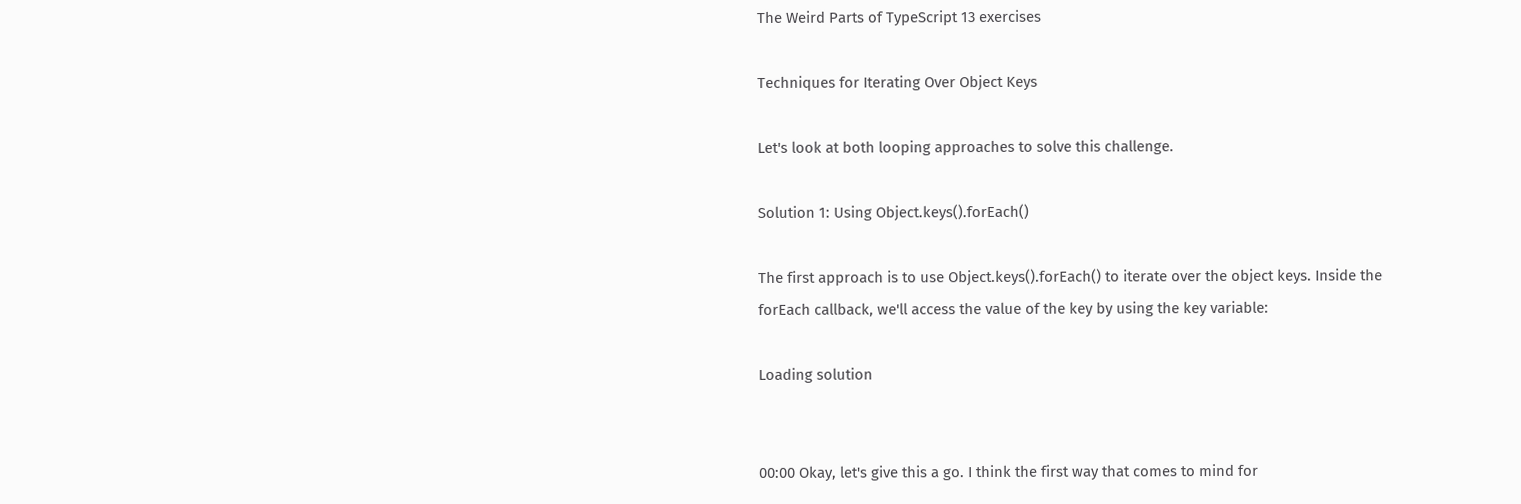The Weird Parts of TypeScript 13 exercises

Techniques for Iterating Over Object Keys

Let's look at both looping approaches to solve this challenge.

Solution 1: Using Object.keys().forEach()

The first approach is to use Object.keys().forEach() to iterate over the object keys. Inside the forEach callback, we'll access the value of the key by using the key variable:

Loading solution


00:00 Okay, let's give this a go. I think the first way that comes to mind for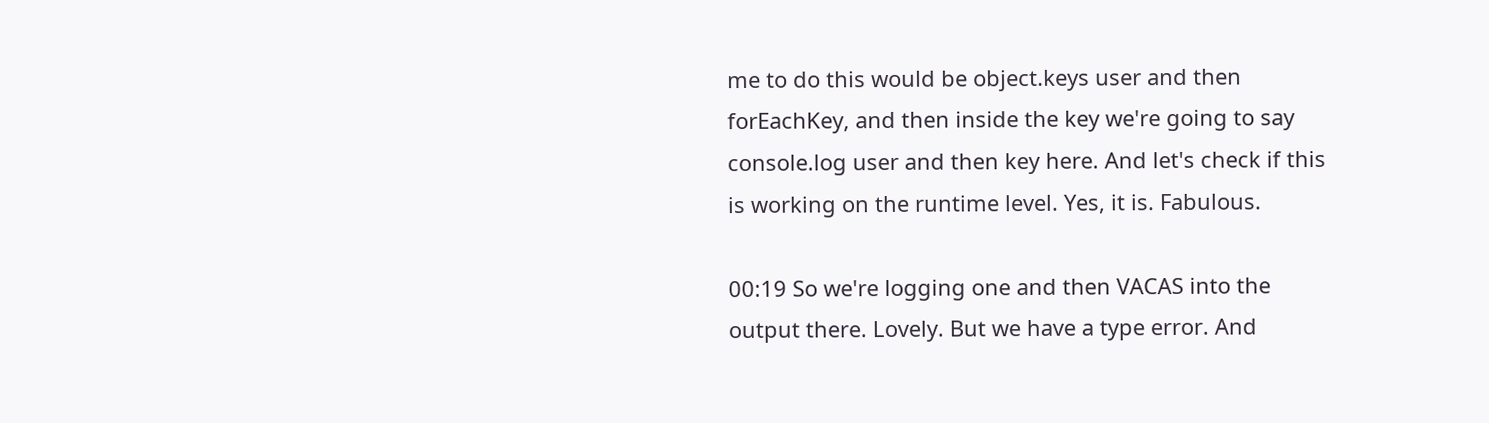me to do this would be object.keys user and then forEachKey, and then inside the key we're going to say console.log user and then key here. And let's check if this is working on the runtime level. Yes, it is. Fabulous.

00:19 So we're logging one and then VACAS into the output there. Lovely. But we have a type error. And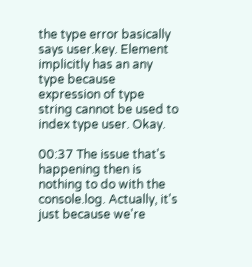the type error basically says user.key. Element implicitly has an any type because expression of type string cannot be used to index type user. Okay.

00:37 The issue that's happening then is nothing to do with the console.log. Actually, it's just because we're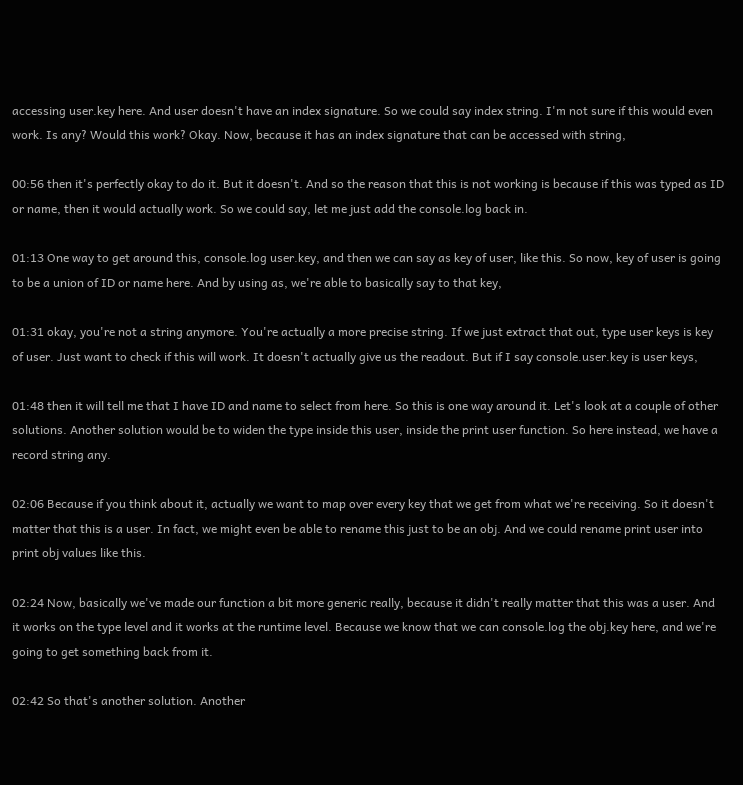accessing user.key here. And user doesn't have an index signature. So we could say index string. I'm not sure if this would even work. Is any? Would this work? Okay. Now, because it has an index signature that can be accessed with string,

00:56 then it's perfectly okay to do it. But it doesn't. And so the reason that this is not working is because if this was typed as ID or name, then it would actually work. So we could say, let me just add the console.log back in.

01:13 One way to get around this, console.log user.key, and then we can say as key of user, like this. So now, key of user is going to be a union of ID or name here. And by using as, we're able to basically say to that key,

01:31 okay, you're not a string anymore. You're actually a more precise string. If we just extract that out, type user keys is key of user. Just want to check if this will work. It doesn't actually give us the readout. But if I say console.user.key is user keys,

01:48 then it will tell me that I have ID and name to select from here. So this is one way around it. Let's look at a couple of other solutions. Another solution would be to widen the type inside this user, inside the print user function. So here instead, we have a record string any.

02:06 Because if you think about it, actually we want to map over every key that we get from what we're receiving. So it doesn't matter that this is a user. In fact, we might even be able to rename this just to be an obj. And we could rename print user into print obj values like this.

02:24 Now, basically we've made our function a bit more generic really, because it didn't really matter that this was a user. And it works on the type level and it works at the runtime level. Because we know that we can console.log the obj.key here, and we're going to get something back from it.

02:42 So that's another solution. Another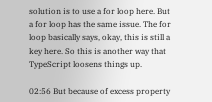solution is to use a for loop here. But a for loop has the same issue. The for loop basically says, okay, this is still a key here. So this is another way that TypeScript loosens things up.

02:56 But because of excess property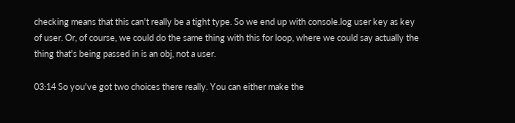checking means that this can't really be a tight type. So we end up with console.log user key as key of user. Or, of course, we could do the same thing with this for loop, where we could say actually the thing that's being passed in is an obj, not a user.

03:14 So you've got two choices there really. You can either make the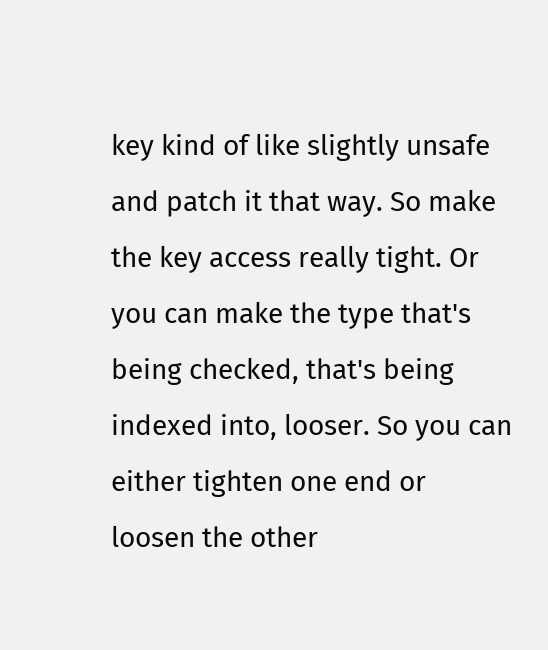key kind of like slightly unsafe and patch it that way. So make the key access really tight. Or you can make the type that's being checked, that's being indexed into, looser. So you can either tighten one end or loosen the other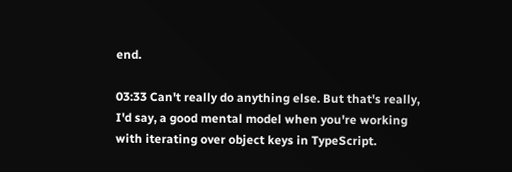end.

03:33 Can't really do anything else. But that's really, I'd say, a good mental model when you're working with iterating over object keys in TypeScript.